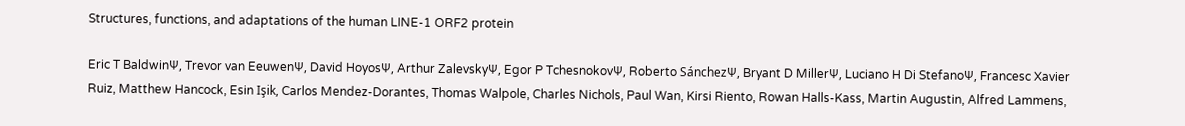Structures, functions, and adaptations of the human LINE-1 ORF2 protein

Eric T BaldwinΨ, Trevor van EeuwenΨ, David HoyosΨ, Arthur ZalevskyΨ, Egor P TchesnokovΨ, Roberto SánchezΨ, Bryant D MillerΨ, Luciano H Di StefanoΨ, Francesc Xavier Ruiz, Matthew Hancock, Esin Işik, Carlos Mendez-Dorantes, Thomas Walpole, Charles Nichols, Paul Wan, Kirsi Riento, Rowan Halls-Kass, Martin Augustin, Alfred Lammens,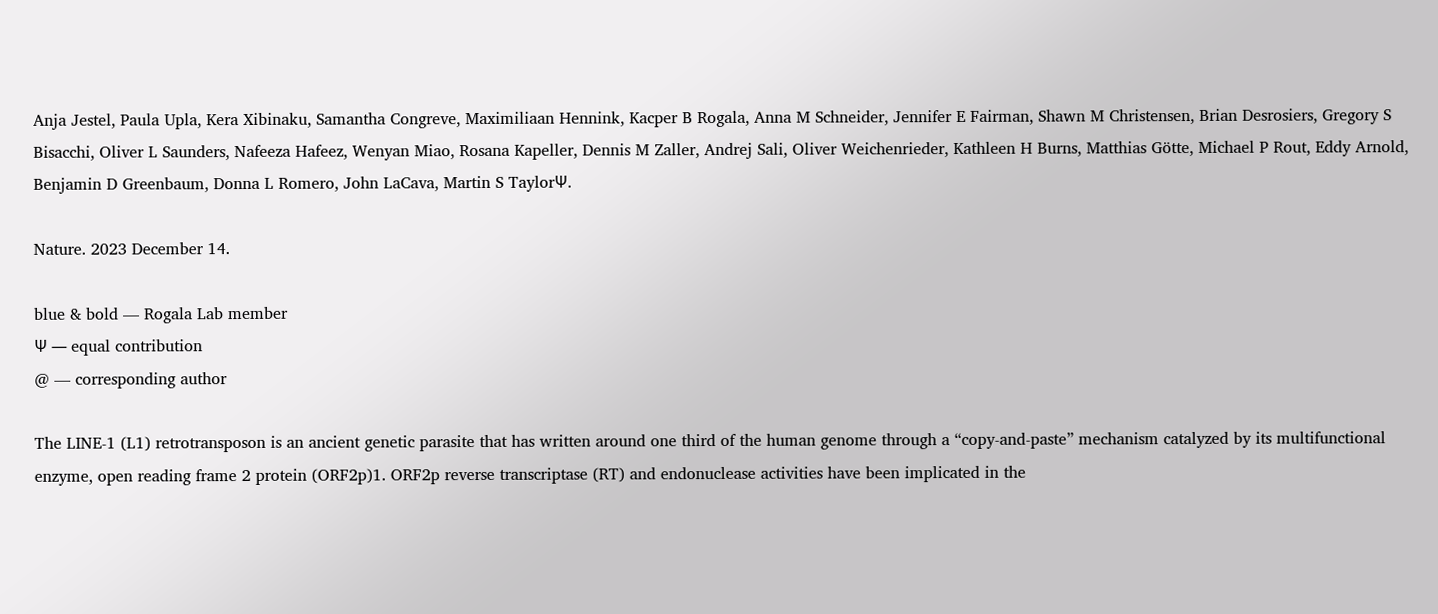Anja Jestel, Paula Upla, Kera Xibinaku, Samantha Congreve, Maximiliaan Hennink, Kacper B Rogala, Anna M Schneider, Jennifer E Fairman, Shawn M Christensen, Brian Desrosiers, Gregory S Bisacchi, Oliver L Saunders, Nafeeza Hafeez, Wenyan Miao, Rosana Kapeller, Dennis M Zaller, Andrej Sali, Oliver Weichenrieder, Kathleen H Burns, Matthias Götte, Michael P Rout, Eddy Arnold, Benjamin D Greenbaum, Donna L Romero, John LaCava, Martin S TaylorΨ.

Nature. 2023 December 14.

blue & bold — Rogala Lab member
Ψ — equal contribution
@ — corresponding author

The LINE-1 (L1) retrotransposon is an ancient genetic parasite that has written around one third of the human genome through a “copy-and-paste” mechanism catalyzed by its multifunctional enzyme, open reading frame 2 protein (ORF2p)1. ORF2p reverse transcriptase (RT) and endonuclease activities have been implicated in the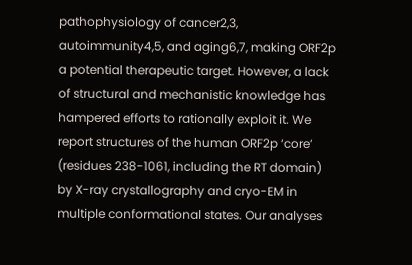pathophysiology of cancer2,3, autoimmunity4,5, and aging6,7, making ORF2p a potential therapeutic target. However, a lack of structural and mechanistic knowledge has hampered efforts to rationally exploit it. We report structures of the human ORF2p ‘core’ (residues 238-1061, including the RT domain) by X-ray crystallography and cryo-EM in multiple conformational states. Our analyses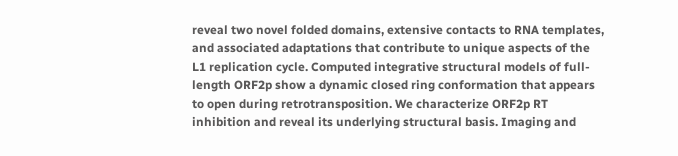reveal two novel folded domains, extensive contacts to RNA templates, and associated adaptations that contribute to unique aspects of the L1 replication cycle. Computed integrative structural models of full-length ORF2p show a dynamic closed ring conformation that appears to open during retrotransposition. We characterize ORF2p RT inhibition and reveal its underlying structural basis. Imaging and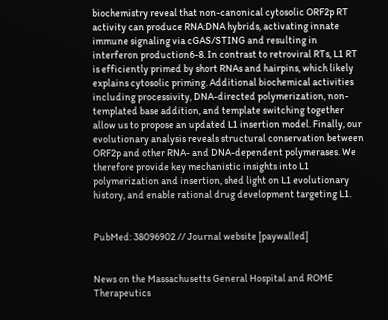biochemistry reveal that non-canonical cytosolic ORF2p RT activity can produce RNA:DNA hybrids, activating innate immune signaling via cGAS/STING and resulting in interferon production6-8. In contrast to retroviral RTs, L1 RT is efficiently primed by short RNAs and hairpins, which likely explains cytosolic priming. Additional biochemical activities including processivity, DNA-directed polymerization, non-templated base addition, and template switching together allow us to propose an updated L1 insertion model. Finally, our evolutionary analysis reveals structural conservation between ORF2p and other RNA- and DNA-dependent polymerases. We therefore provide key mechanistic insights into L1 polymerization and insertion, shed light on L1 evolutionary history, and enable rational drug development targeting L1.


PubMed: 38096902 // Journal website [paywalled]


News on the Massachusetts General Hospital and ROME Therapeutics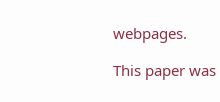webpages.

This paper was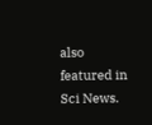also featured in Sci News.